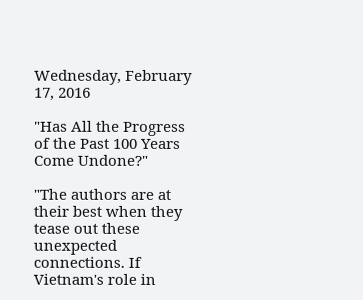Wednesday, February 17, 2016

"Has All the Progress of the Past 100 Years Come Undone?"

"The authors are at their best when they tease out these unexpected connections. If Vietnam's role in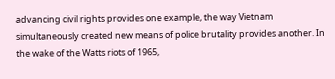advancing civil rights provides one example, the way Vietnam simultaneously created new means of police brutality provides another. In the wake of the Watts riots of 1965,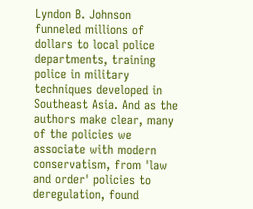Lyndon B. Johnson funneled millions of dollars to local police departments, training police in military techniques developed in Southeast Asia. And as the authors make clear, many of the policies we associate with modern conservatism, from 'law and order' policies to deregulation, found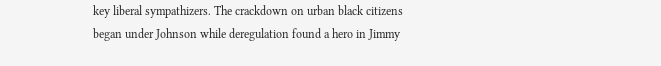key liberal sympathizers. The crackdown on urban black citizens began under Johnson while deregulation found a hero in Jimmy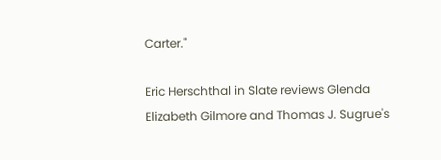Carter."

Eric Herschthal in Slate reviews Glenda Elizabeth Gilmore and Thomas J. Sugrue's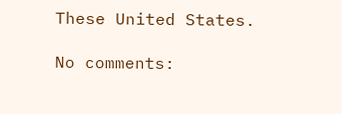These United States.

No comments: